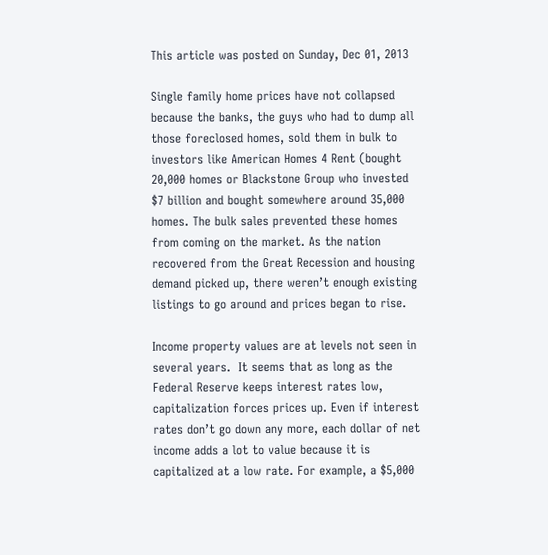This article was posted on Sunday, Dec 01, 2013

Single family home prices have not collapsed because the banks, the guys who had to dump all those foreclosed homes, sold them in bulk to investors like American Homes 4 Rent (bought 20,000 homes or Blackstone Group who invested $7 billion and bought somewhere around 35,000 homes. The bulk sales prevented these homes from coming on the market. As the nation recovered from the Great Recession and housing demand picked up, there weren’t enough existing listings to go around and prices began to rise.

Income property values are at levels not seen in several years.  It seems that as long as the Federal Reserve keeps interest rates low, capitalization forces prices up. Even if interest rates don’t go down any more, each dollar of net income adds a lot to value because it is capitalized at a low rate. For example, a $5,000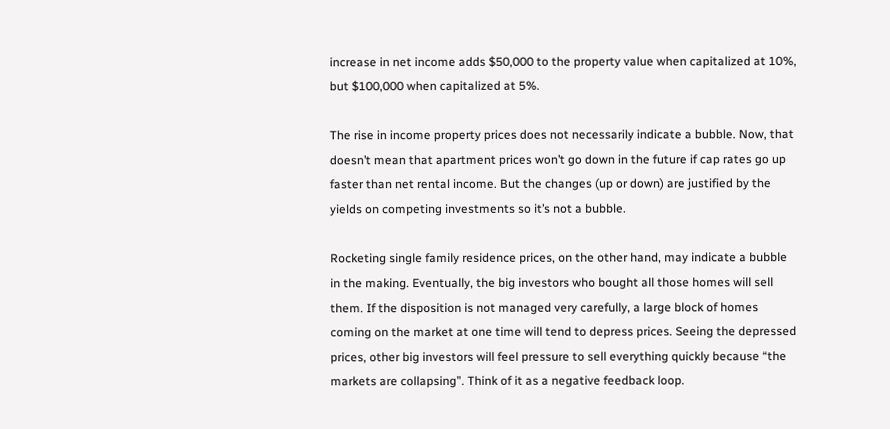increase in net income adds $50,000 to the property value when capitalized at 10%, but $100,000 when capitalized at 5%.

The rise in income property prices does not necessarily indicate a bubble. Now, that doesn’t mean that apartment prices won’t go down in the future if cap rates go up faster than net rental income. But the changes (up or down) are justified by the yields on competing investments so it’s not a bubble.

Rocketing single family residence prices, on the other hand, may indicate a bubble in the making. Eventually, the big investors who bought all those homes will sell them. If the disposition is not managed very carefully, a large block of homes coming on the market at one time will tend to depress prices. Seeing the depressed prices, other big investors will feel pressure to sell everything quickly because “the markets are collapsing”. Think of it as a negative feedback loop.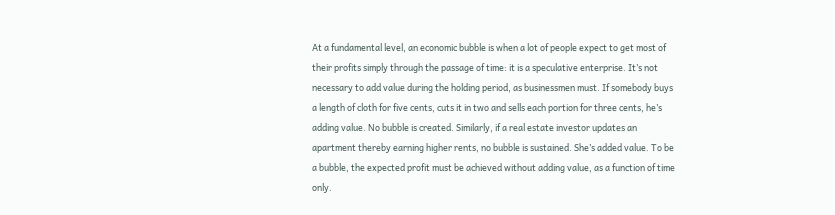At a fundamental level, an economic bubble is when a lot of people expect to get most of their profits simply through the passage of time: it is a speculative enterprise. It’s not necessary to add value during the holding period, as businessmen must. If somebody buys a length of cloth for five cents, cuts it in two and sells each portion for three cents, he’s adding value. No bubble is created. Similarly, if a real estate investor updates an apartment thereby earning higher rents, no bubble is sustained. She’s added value. To be a bubble, the expected profit must be achieved without adding value, as a function of time only.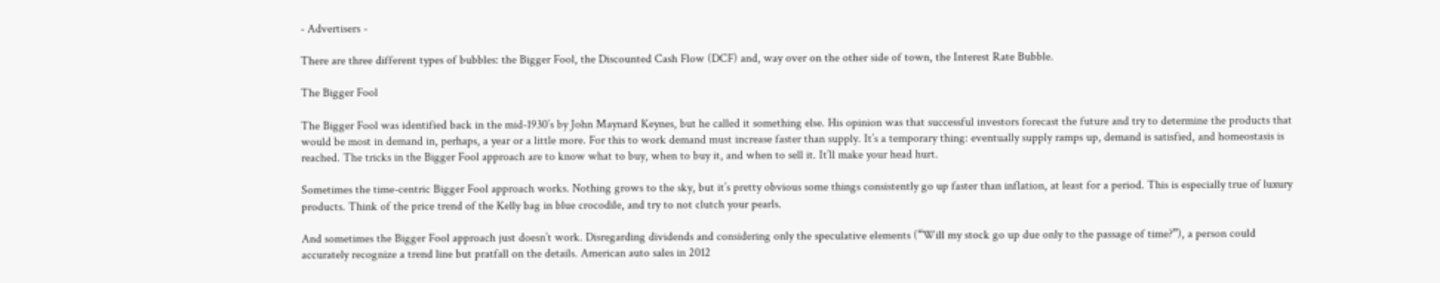- Advertisers -

There are three different types of bubbles: the Bigger Fool, the Discounted Cash Flow (DCF) and, way over on the other side of town, the Interest Rate Bubble.

The Bigger Fool

The Bigger Fool was identified back in the mid-1930’s by John Maynard Keynes, but he called it something else. His opinion was that successful investors forecast the future and try to determine the products that would be most in demand in, perhaps, a year or a little more. For this to work demand must increase faster than supply. It’s a temporary thing: eventually supply ramps up, demand is satisfied, and homeostasis is reached. The tricks in the Bigger Fool approach are to know what to buy, when to buy it, and when to sell it. It’ll make your head hurt.

Sometimes the time-centric Bigger Fool approach works. Nothing grows to the sky, but it’s pretty obvious some things consistently go up faster than inflation, at least for a period. This is especially true of luxury products. Think of the price trend of the Kelly bag in blue crocodile, and try to not clutch your pearls.

And sometimes the Bigger Fool approach just doesn’t work. Disregarding dividends and considering only the speculative elements (“Will my stock go up due only to the passage of time?”), a person could accurately recognize a trend line but pratfall on the details. American auto sales in 2012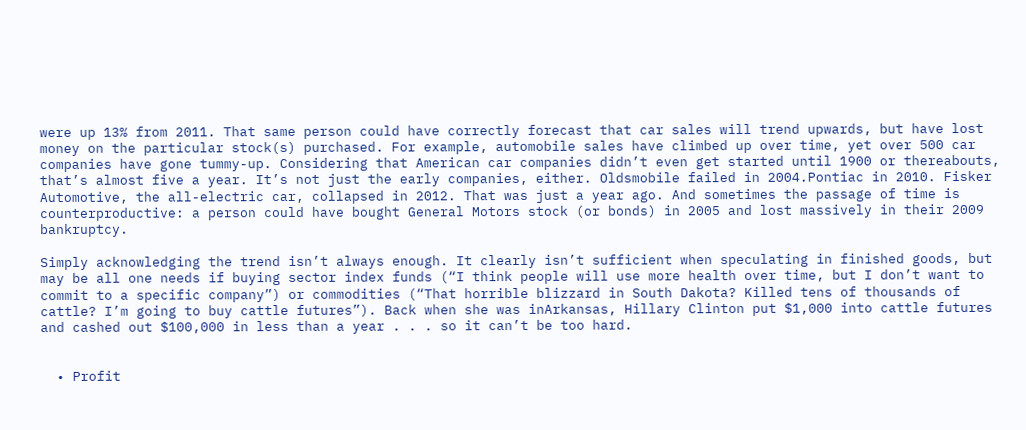were up 13% from 2011. That same person could have correctly forecast that car sales will trend upwards, but have lost money on the particular stock(s) purchased. For example, automobile sales have climbed up over time, yet over 500 car companies have gone tummy-up. Considering that American car companies didn’t even get started until 1900 or thereabouts, that’s almost five a year. It’s not just the early companies, either. Oldsmobile failed in 2004.Pontiac in 2010. Fisker Automotive, the all-electric car, collapsed in 2012. That was just a year ago. And sometimes the passage of time is counterproductive: a person could have bought General Motors stock (or bonds) in 2005 and lost massively in their 2009 bankruptcy.

Simply acknowledging the trend isn’t always enough. It clearly isn’t sufficient when speculating in finished goods, but may be all one needs if buying sector index funds (“I think people will use more health over time, but I don’t want to commit to a specific company”) or commodities (“That horrible blizzard in South Dakota? Killed tens of thousands of cattle? I’m going to buy cattle futures”). Back when she was inArkansas, Hillary Clinton put $1,000 into cattle futures and cashed out $100,000 in less than a year . . . so it can’t be too hard.


  • Profit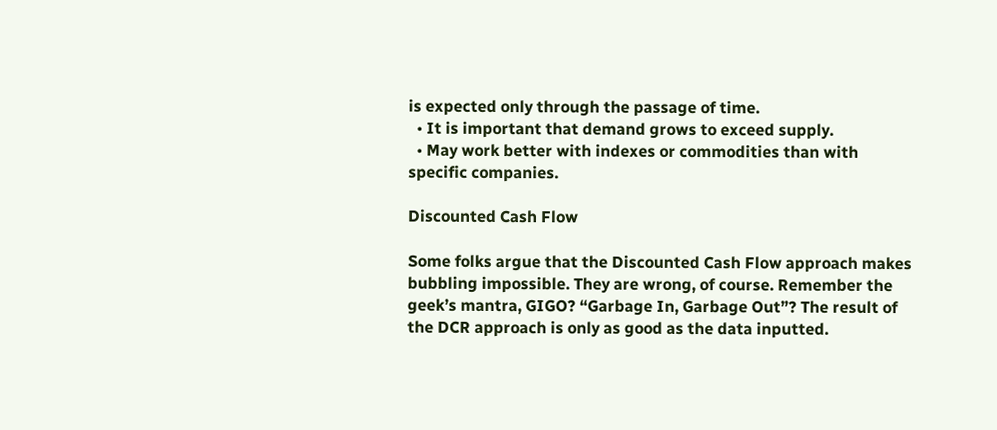is expected only through the passage of time.
  • It is important that demand grows to exceed supply.
  • May work better with indexes or commodities than with specific companies.

Discounted Cash Flow

Some folks argue that the Discounted Cash Flow approach makes bubbling impossible. They are wrong, of course. Remember the geek’s mantra, GIGO? “Garbage In, Garbage Out”? The result of the DCR approach is only as good as the data inputted.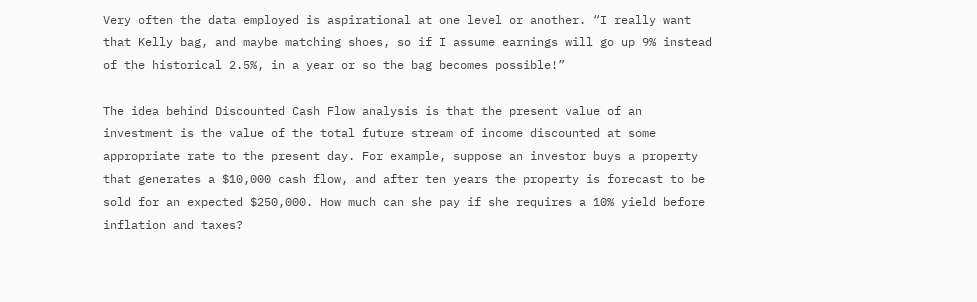Very often the data employed is aspirational at one level or another. “I really want that Kelly bag, and maybe matching shoes, so if I assume earnings will go up 9% instead of the historical 2.5%, in a year or so the bag becomes possible!”

The idea behind Discounted Cash Flow analysis is that the present value of an investment is the value of the total future stream of income discounted at some appropriate rate to the present day. For example, suppose an investor buys a property that generates a $10,000 cash flow, and after ten years the property is forecast to be sold for an expected $250,000. How much can she pay if she requires a 10% yield before inflation and taxes?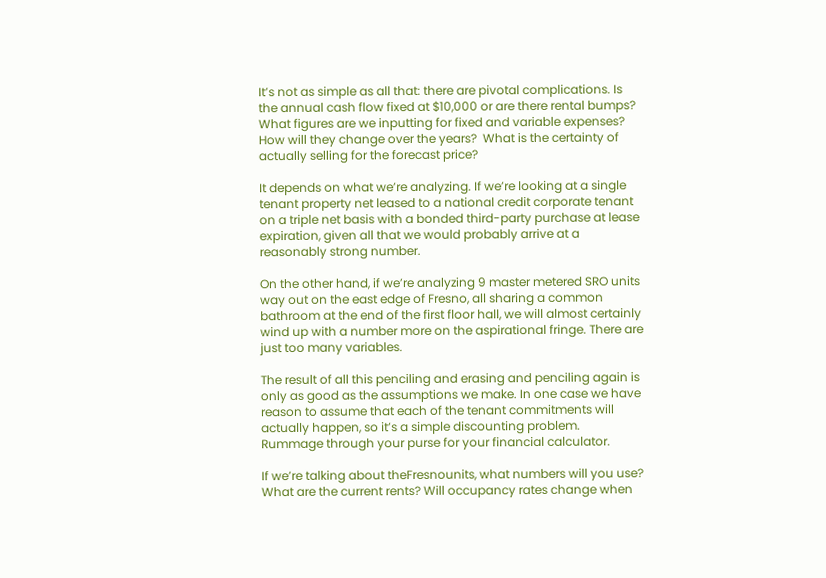It’s not as simple as all that: there are pivotal complications. Is the annual cash flow fixed at $10,000 or are there rental bumps? What figures are we inputting for fixed and variable expenses? How will they change over the years?  What is the certainty of actually selling for the forecast price?

It depends on what we’re analyzing. If we’re looking at a single tenant property net leased to a national credit corporate tenant on a triple net basis with a bonded third-party purchase at lease expiration, given all that we would probably arrive at a reasonably strong number.

On the other hand, if we’re analyzing 9 master metered SRO units way out on the east edge of Fresno, all sharing a common bathroom at the end of the first floor hall, we will almost certainly wind up with a number more on the aspirational fringe. There are just too many variables.

The result of all this penciling and erasing and penciling again is only as good as the assumptions we make. In one case we have reason to assume that each of the tenant commitments will actually happen, so it’s a simple discounting problem. Rummage through your purse for your financial calculator.

If we’re talking about theFresnounits, what numbers will you use? What are the current rents? Will occupancy rates change when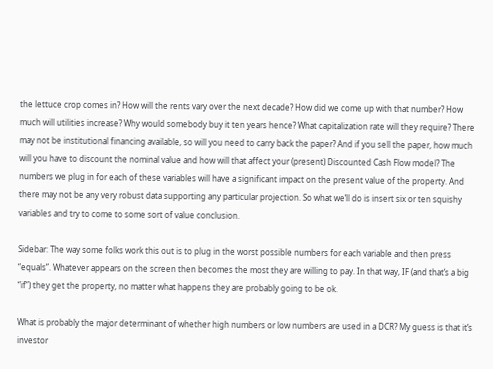the lettuce crop comes in? How will the rents vary over the next decade? How did we come up with that number? How much will utilities increase? Why would somebody buy it ten years hence? What capitalization rate will they require? There may not be institutional financing available, so will you need to carry back the paper? And if you sell the paper, how much will you have to discount the nominal value and how will that affect your (present) Discounted Cash Flow model? The numbers we plug in for each of these variables will have a significant impact on the present value of the property. And there may not be any very robust data supporting any particular projection. So what we’ll do is insert six or ten squishy variables and try to come to some sort of value conclusion.

Sidebar: The way some folks work this out is to plug in the worst possible numbers for each variable and then press “equals”. Whatever appears on the screen then becomes the most they are willing to pay. In that way, IF (and that’s a big “if”) they get the property, no matter what happens they are probably going to be ok.

What is probably the major determinant of whether high numbers or low numbers are used in a DCR? My guess is that it’s investor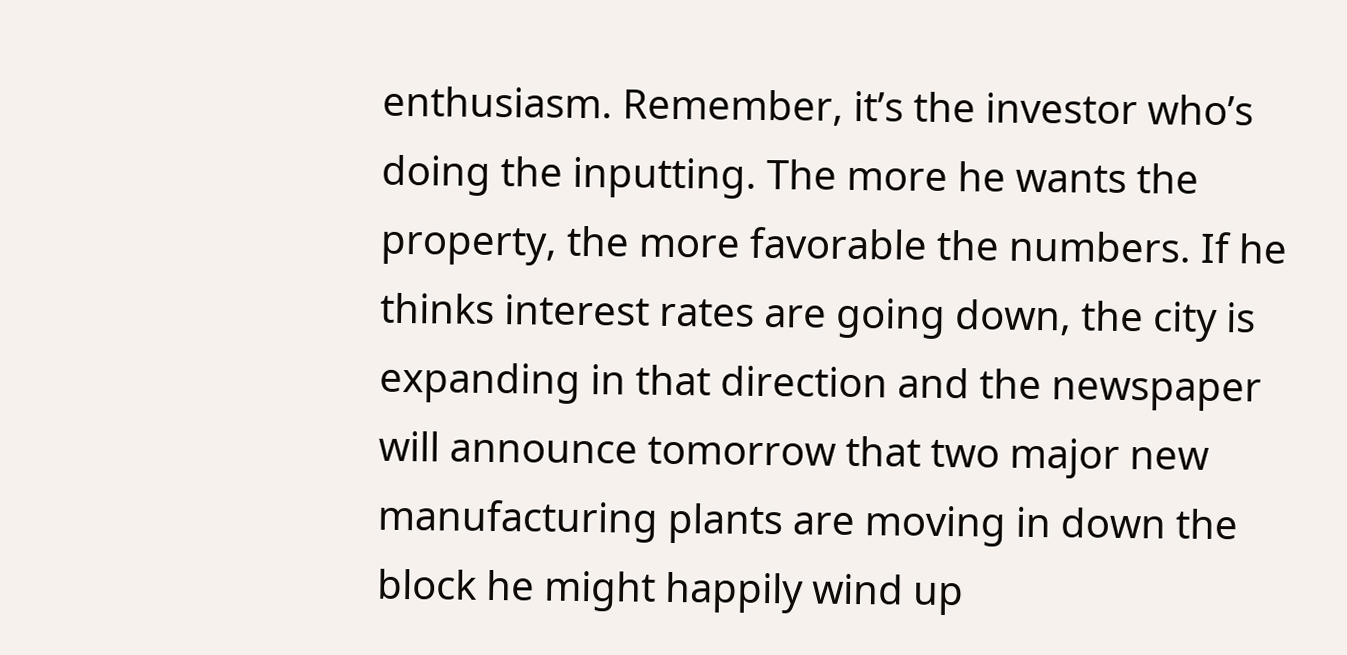enthusiasm. Remember, it’s the investor who’s doing the inputting. The more he wants the property, the more favorable the numbers. If he thinks interest rates are going down, the city is expanding in that direction and the newspaper will announce tomorrow that two major new manufacturing plants are moving in down the block he might happily wind up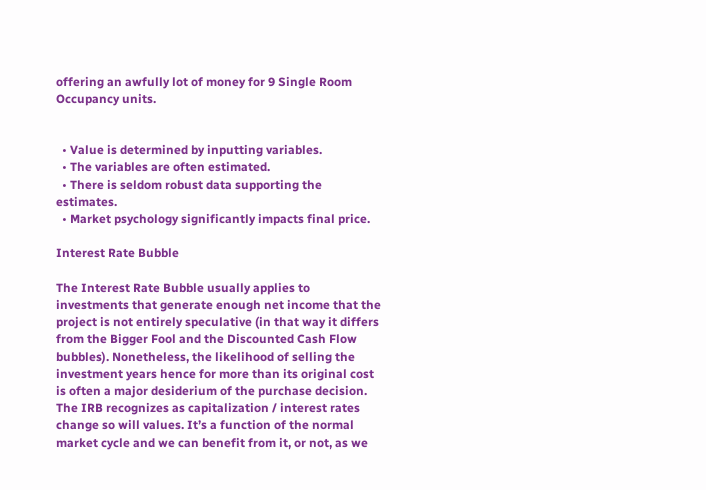offering an awfully lot of money for 9 Single Room Occupancy units.


  • Value is determined by inputting variables.
  • The variables are often estimated.
  • There is seldom robust data supporting the estimates.
  • Market psychology significantly impacts final price.

Interest Rate Bubble

The Interest Rate Bubble usually applies to investments that generate enough net income that the project is not entirely speculative (in that way it differs from the Bigger Fool and the Discounted Cash Flow bubbles). Nonetheless, the likelihood of selling the investment years hence for more than its original cost is often a major desiderium of the purchase decision. The IRB recognizes as capitalization / interest rates change so will values. It’s a function of the normal market cycle and we can benefit from it, or not, as we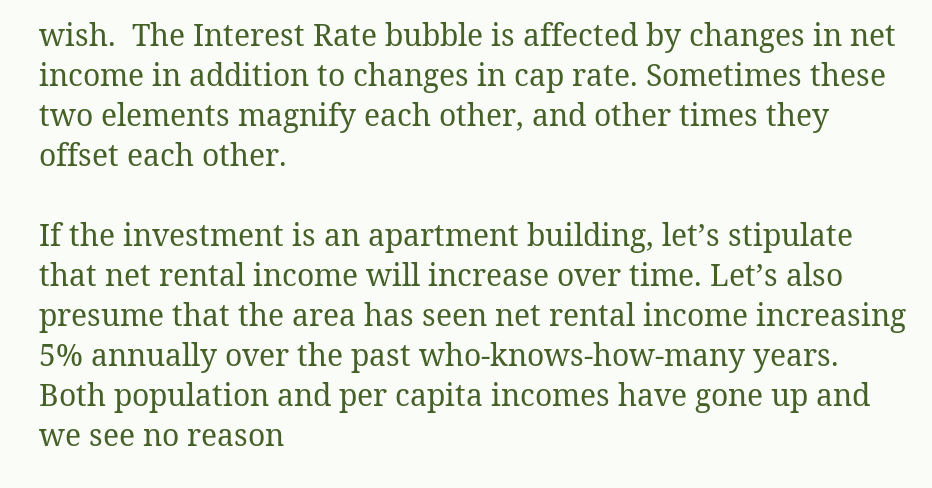wish.  The Interest Rate bubble is affected by changes in net income in addition to changes in cap rate. Sometimes these two elements magnify each other, and other times they offset each other.

If the investment is an apartment building, let’s stipulate that net rental income will increase over time. Let’s also presume that the area has seen net rental income increasing 5% annually over the past who-knows-how-many years. Both population and per capita incomes have gone up and we see no reason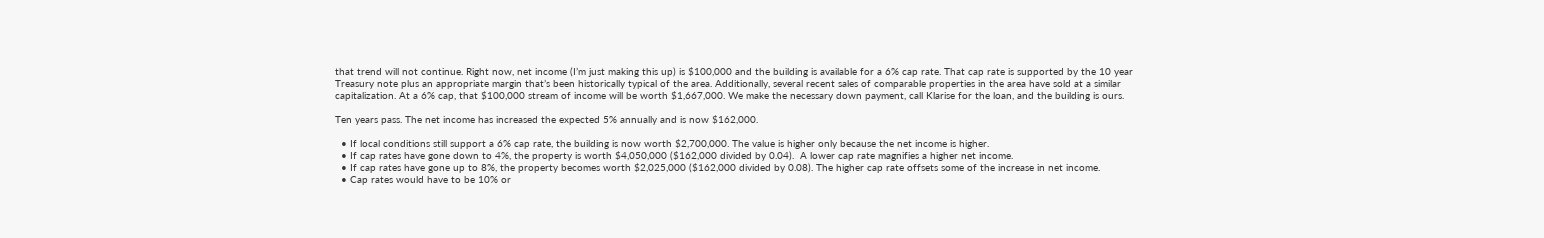that trend will not continue. Right now, net income (I’m just making this up) is $100,000 and the building is available for a 6% cap rate. That cap rate is supported by the 10 year Treasury note plus an appropriate margin that’s been historically typical of the area. Additionally, several recent sales of comparable properties in the area have sold at a similar capitalization. At a 6% cap, that $100,000 stream of income will be worth $1,667,000. We make the necessary down payment, call Klarise for the loan, and the building is ours.

Ten years pass. The net income has increased the expected 5% annually and is now $162,000.

  • If local conditions still support a 6% cap rate, the building is now worth $2,700,000. The value is higher only because the net income is higher.
  • If cap rates have gone down to 4%, the property is worth $4,050,000 ($162,000 divided by 0.04).  A lower cap rate magnifies a higher net income.
  • If cap rates have gone up to 8%, the property becomes worth $2,025,000 ($162,000 divided by 0.08). The higher cap rate offsets some of the increase in net income.
  • Cap rates would have to be 10% or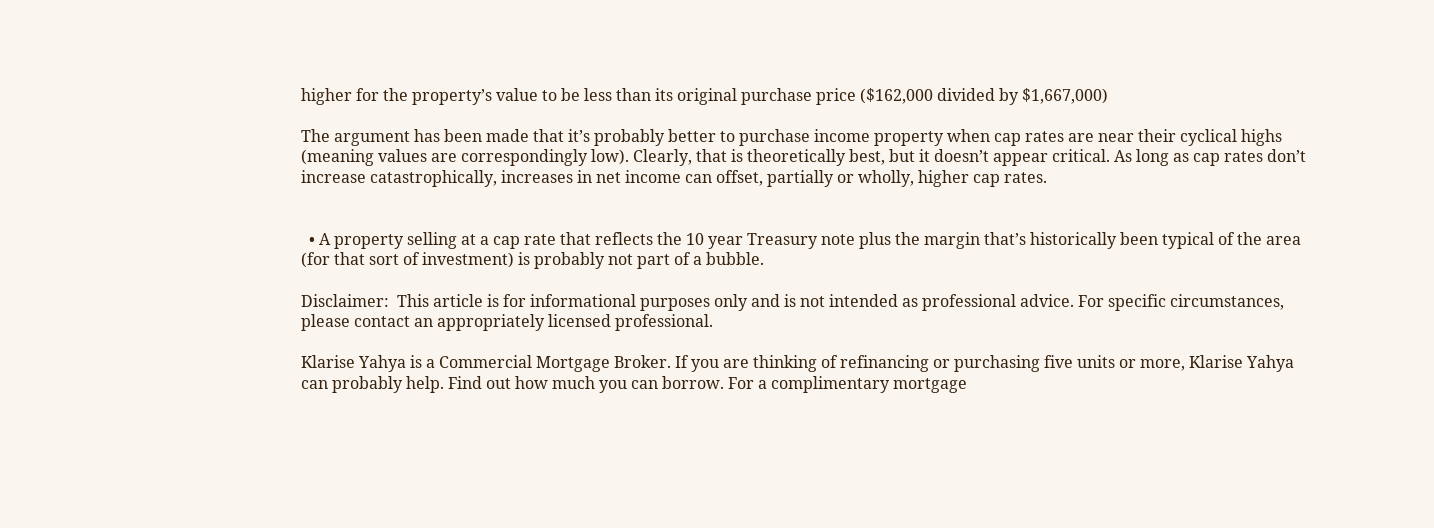higher for the property’s value to be less than its original purchase price ($162,000 divided by $1,667,000)

The argument has been made that it’s probably better to purchase income property when cap rates are near their cyclical highs (meaning values are correspondingly low). Clearly, that is theoretically best, but it doesn’t appear critical. As long as cap rates don’t increase catastrophically, increases in net income can offset, partially or wholly, higher cap rates.


  • A property selling at a cap rate that reflects the 10 year Treasury note plus the margin that’s historically been typical of the area (for that sort of investment) is probably not part of a bubble.

Disclaimer:  This article is for informational purposes only and is not intended as professional advice. For specific circumstances, please contact an appropriately licensed professional.

Klarise Yahya is a Commercial Mortgage Broker. If you are thinking of refinancing or purchasing five units or more, Klarise Yahya can probably help. Find out how much you can borrow. For a complimentary mortgage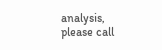analysis, please call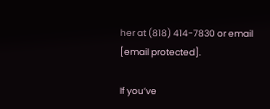her at (818) 414-7830 or email [email protected].

If you’ve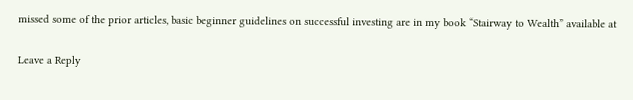missed some of the prior articles, basic beginner guidelines on successful investing are in my book “Stairway to Wealth” available at

Leave a Reply